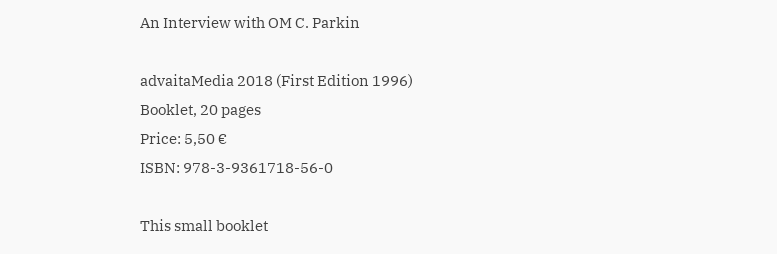An Interview with OM C. Parkin

advaitaMedia 2018 (First Edition 1996)
Booklet, 20 pages
Price: 5,50 €
ISBN: 978-3-9361718-56-0

This small booklet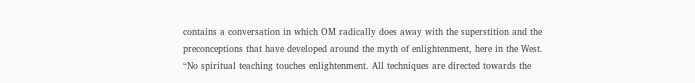contains a conversation in which OM radically does away with the superstition and the preconceptions that have developed around the myth of enlightenment, here in the West.
“No spiritual teaching touches enlightenment. All techniques are directed towards the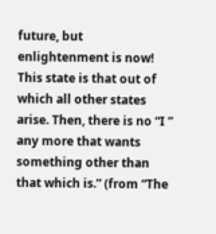future, but enlightenment is now! This state is that out of which all other states arise. Then, there is no “I ” any more that wants something other than that which is.” (from “The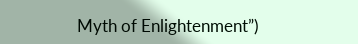Myth of Enlightenment”)